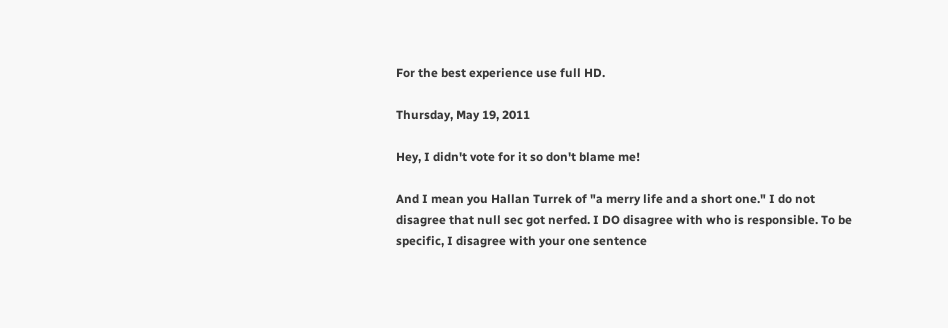For the best experience use full HD.

Thursday, May 19, 2011

Hey, I didn't vote for it so don't blame me!

And I mean you Hallan Turrek of "a merry life and a short one." I do not disagree that null sec got nerfed. I DO disagree with who is responsible. To be specific, I disagree with your one sentence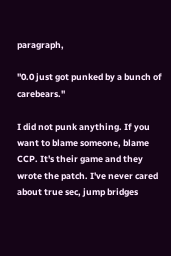paragraph,

"0.0 just got punked by a bunch of carebears."

I did not punk anything. If you want to blame someone, blame CCP. It's their game and they wrote the patch. I've never cared about true sec, jump bridges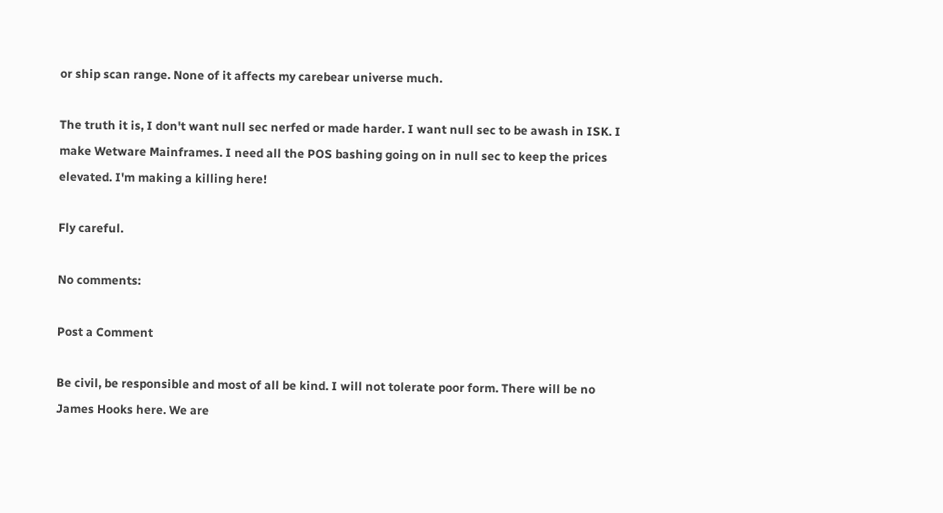or ship scan range. None of it affects my carebear universe much.

The truth it is, I don't want null sec nerfed or made harder. I want null sec to be awash in ISK. I make Wetware Mainframes. I need all the POS bashing going on in null sec to keep the prices elevated. I'm making a killing here!

Fly careful.

No comments:

Post a Comment

Be civil, be responsible and most of all be kind. I will not tolerate poor form. There will be no James Hooks here. We are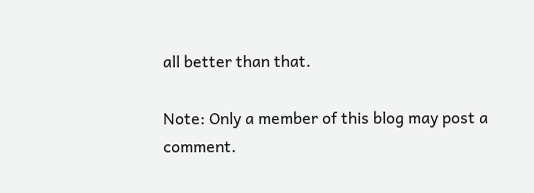all better than that.

Note: Only a member of this blog may post a comment.